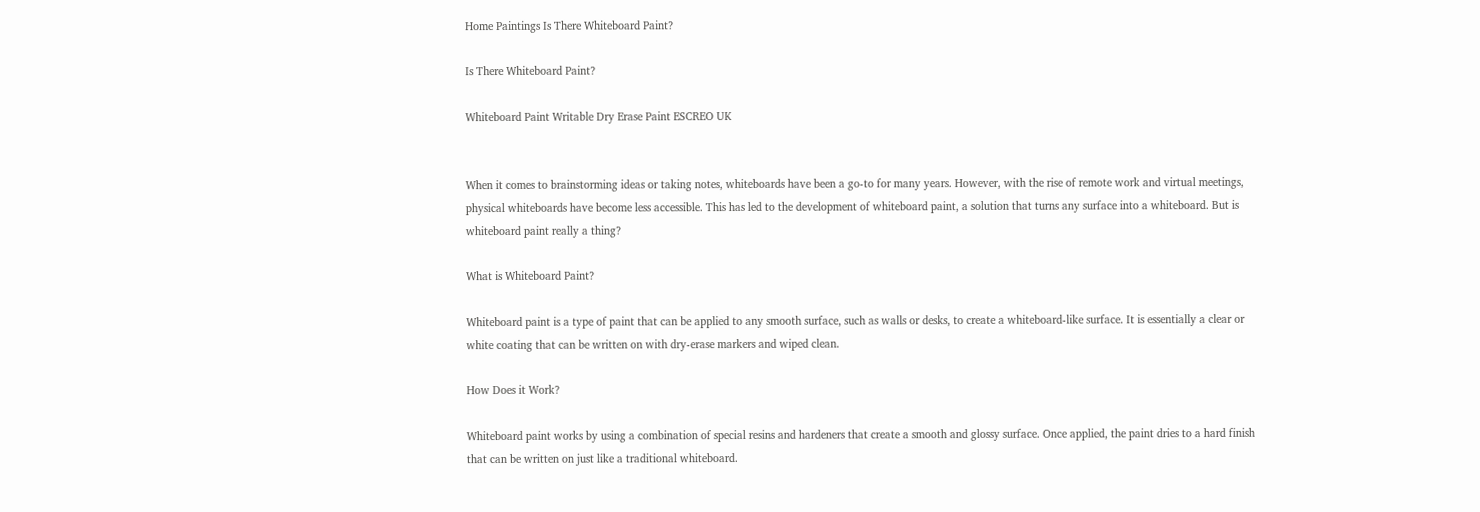Home Paintings Is There Whiteboard Paint?

Is There Whiteboard Paint?

Whiteboard Paint Writable Dry Erase Paint ESCREO UK


When it comes to brainstorming ideas or taking notes, whiteboards have been a go-to for many years. However, with the rise of remote work and virtual meetings, physical whiteboards have become less accessible. This has led to the development of whiteboard paint, a solution that turns any surface into a whiteboard. But is whiteboard paint really a thing?

What is Whiteboard Paint?

Whiteboard paint is a type of paint that can be applied to any smooth surface, such as walls or desks, to create a whiteboard-like surface. It is essentially a clear or white coating that can be written on with dry-erase markers and wiped clean.

How Does it Work?

Whiteboard paint works by using a combination of special resins and hardeners that create a smooth and glossy surface. Once applied, the paint dries to a hard finish that can be written on just like a traditional whiteboard.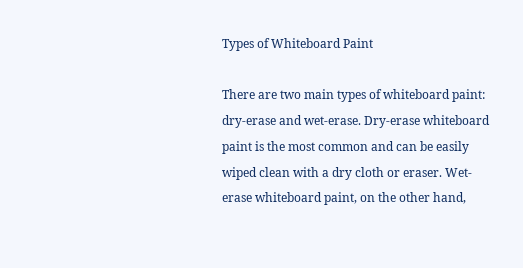Types of Whiteboard Paint

There are two main types of whiteboard paint: dry-erase and wet-erase. Dry-erase whiteboard paint is the most common and can be easily wiped clean with a dry cloth or eraser. Wet-erase whiteboard paint, on the other hand,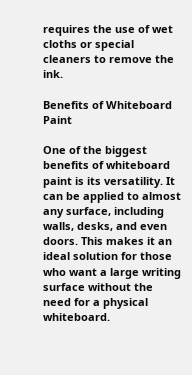requires the use of wet cloths or special cleaners to remove the ink.

Benefits of Whiteboard Paint

One of the biggest benefits of whiteboard paint is its versatility. It can be applied to almost any surface, including walls, desks, and even doors. This makes it an ideal solution for those who want a large writing surface without the need for a physical whiteboard.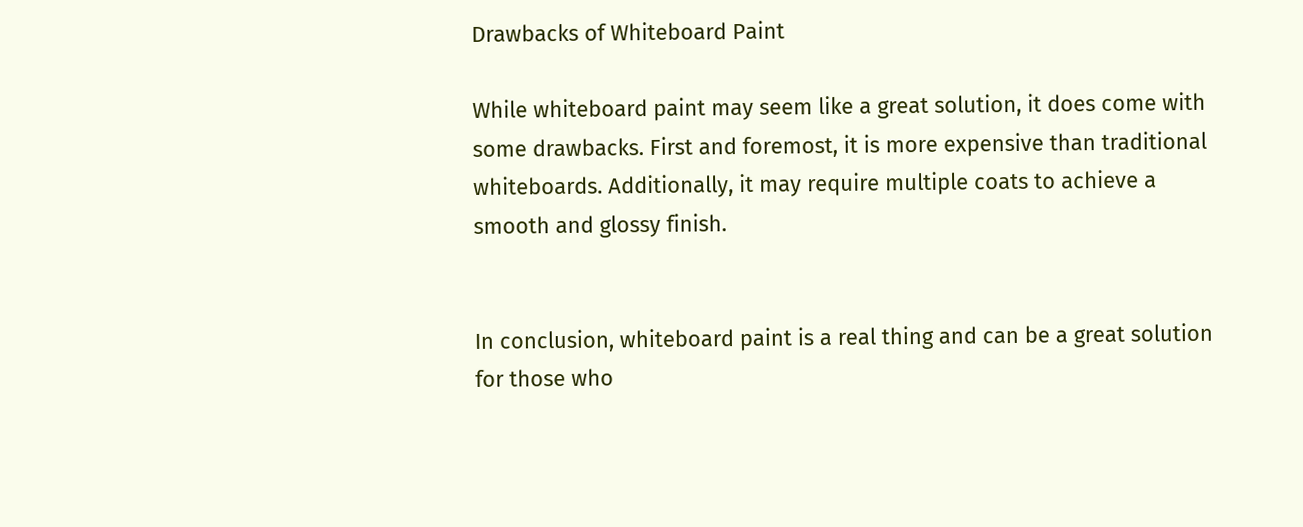Drawbacks of Whiteboard Paint

While whiteboard paint may seem like a great solution, it does come with some drawbacks. First and foremost, it is more expensive than traditional whiteboards. Additionally, it may require multiple coats to achieve a smooth and glossy finish.


In conclusion, whiteboard paint is a real thing and can be a great solution for those who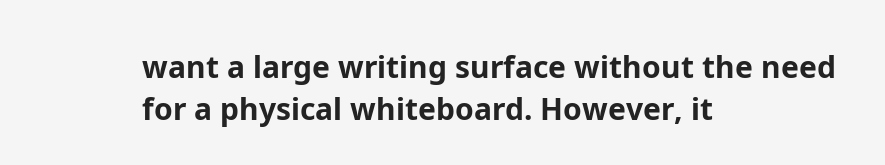want a large writing surface without the need for a physical whiteboard. However, it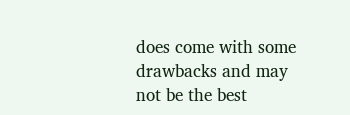does come with some drawbacks and may not be the best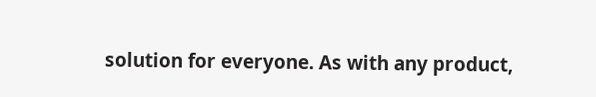solution for everyone. As with any product,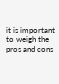it is important to weigh the pros and cons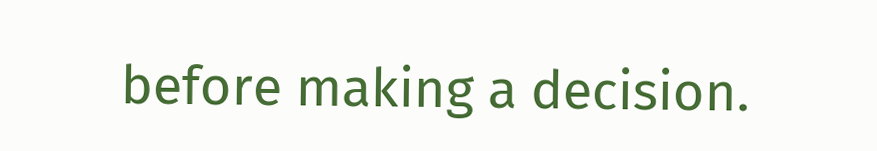before making a decision.